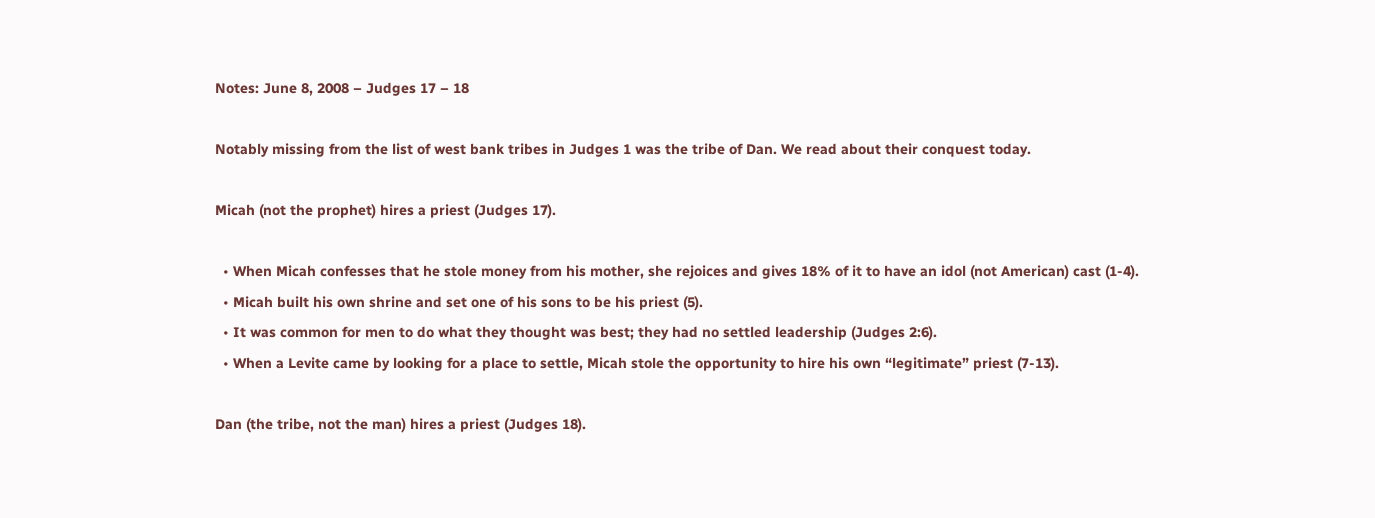Notes: June 8, 2008 – Judges 17 – 18

Notably missing from the list of west bank tribes in Judges 1 was the tribe of Dan. We read about their conquest today.

Micah (not the prophet) hires a priest (Judges 17).

  • When Micah confesses that he stole money from his mother, she rejoices and gives 18% of it to have an idol (not American) cast (1-4).
  • Micah built his own shrine and set one of his sons to be his priest (5).
  • It was common for men to do what they thought was best; they had no settled leadership (Judges 2:6).
  • When a Levite came by looking for a place to settle, Micah stole the opportunity to hire his own “legitimate” priest (7-13).

Dan (the tribe, not the man) hires a priest (Judges 18).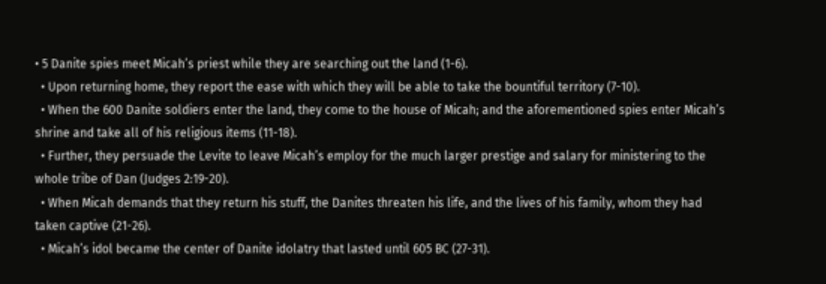• 5 Danite spies meet Micah’s priest while they are searching out the land (1-6).
  • Upon returning home, they report the ease with which they will be able to take the bountiful territory (7-10).
  • When the 600 Danite soldiers enter the land, they come to the house of Micah; and the aforementioned spies enter Micah’s shrine and take all of his religious items (11-18).
  • Further, they persuade the Levite to leave Micah’s employ for the much larger prestige and salary for ministering to the whole tribe of Dan (Judges 2:19-20).
  • When Micah demands that they return his stuff, the Danites threaten his life, and the lives of his family, whom they had taken captive (21-26).
  • Micah’s idol became the center of Danite idolatry that lasted until 605 BC (27-31).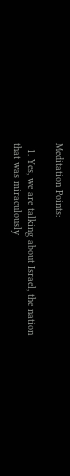Meditation Points:

  1. Yes, we are talking about Israel, the nation that was miraculously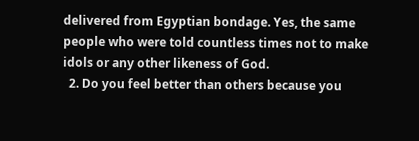delivered from Egyptian bondage. Yes, the same people who were told countless times not to make idols or any other likeness of God.
  2. Do you feel better than others because you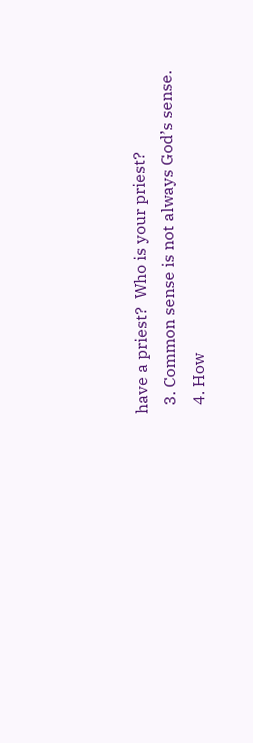have a priest?  Who is your priest?
  3. Common sense is not always God’s sense.
  4. How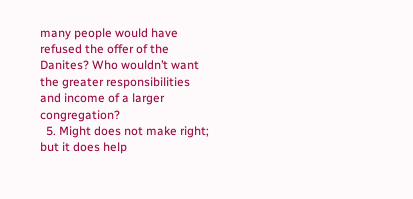many people would have refused the offer of the Danites? Who wouldn’t want the greater responsibilities and income of a larger congregation?
  5. Might does not make right; but it does help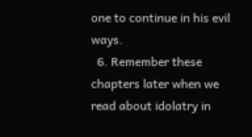one to continue in his evil ways.
  6. Remember these chapters later when we read about idolatry in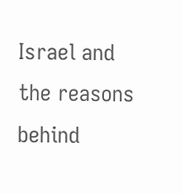Israel and the reasons behind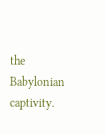the Babylonian captivity.